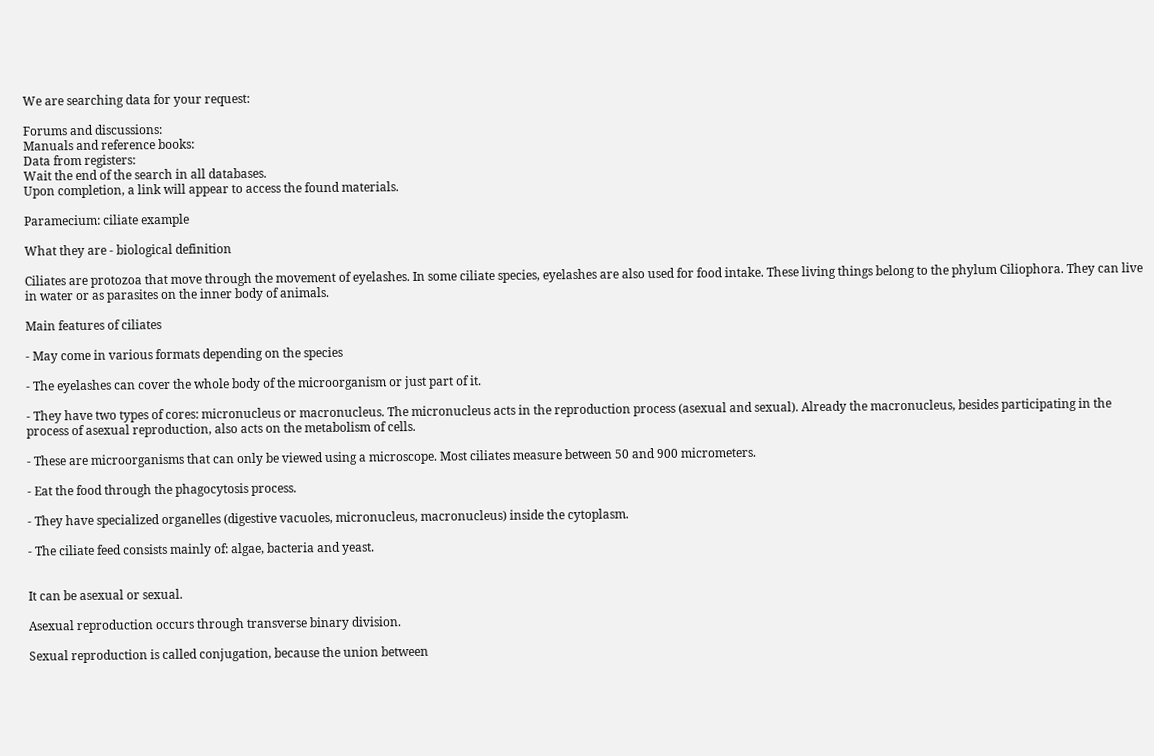We are searching data for your request:

Forums and discussions:
Manuals and reference books:
Data from registers:
Wait the end of the search in all databases.
Upon completion, a link will appear to access the found materials.

Paramecium: ciliate example

What they are - biological definition

Ciliates are protozoa that move through the movement of eyelashes. In some ciliate species, eyelashes are also used for food intake. These living things belong to the phylum Ciliophora. They can live in water or as parasites on the inner body of animals.

Main features of ciliates

- May come in various formats depending on the species

- The eyelashes can cover the whole body of the microorganism or just part of it.

- They have two types of cores: micronucleus or macronucleus. The micronucleus acts in the reproduction process (asexual and sexual). Already the macronucleus, besides participating in the process of asexual reproduction, also acts on the metabolism of cells.

- These are microorganisms that can only be viewed using a microscope. Most ciliates measure between 50 and 900 micrometers.

- Eat the food through the phagocytosis process.

- They have specialized organelles (digestive vacuoles, micronucleus, macronucleus) inside the cytoplasm.

- The ciliate feed consists mainly of: algae, bacteria and yeast.


It can be asexual or sexual.

Asexual reproduction occurs through transverse binary division.

Sexual reproduction is called conjugation, because the union between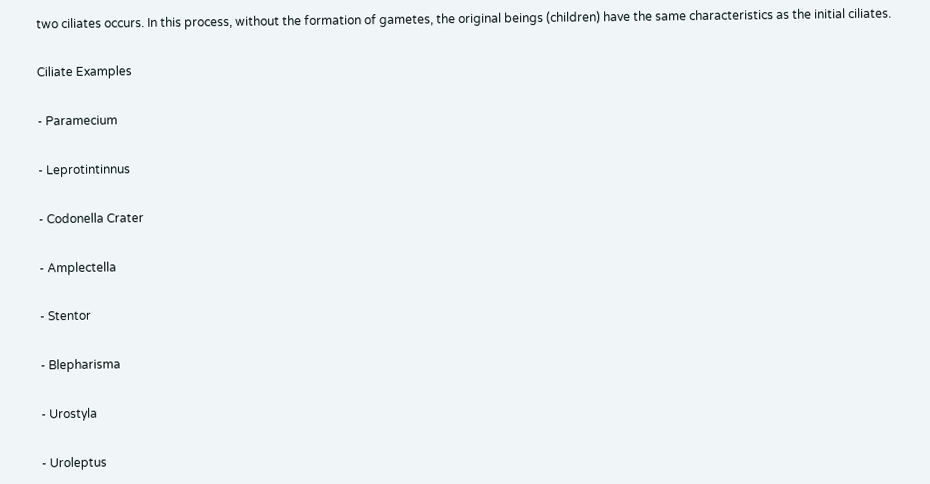two ciliates occurs. In this process, without the formation of gametes, the original beings (children) have the same characteristics as the initial ciliates.

Ciliate Examples

- Paramecium

- Leprotintinnus

- Codonella Crater

- Amplectella

- Stentor

- Blepharisma

- Urostyla

- Uroleptus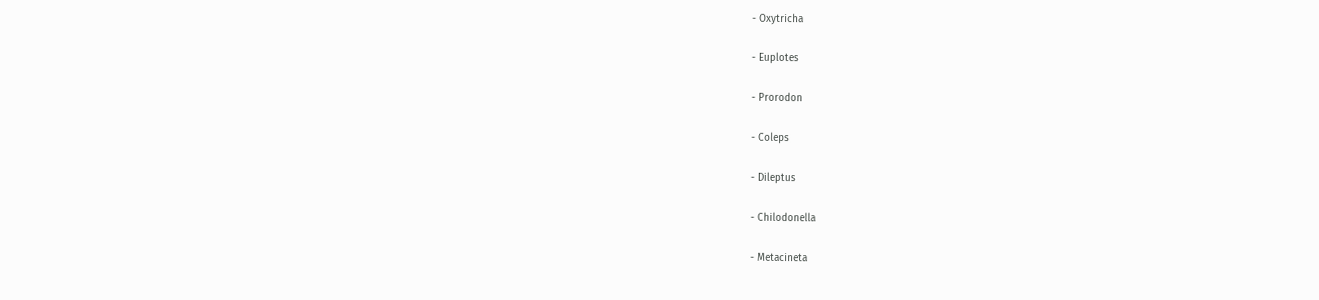- Oxytricha

- Euplotes

- Prorodon

- Coleps

- Dileptus

- Chilodonella

- Metacineta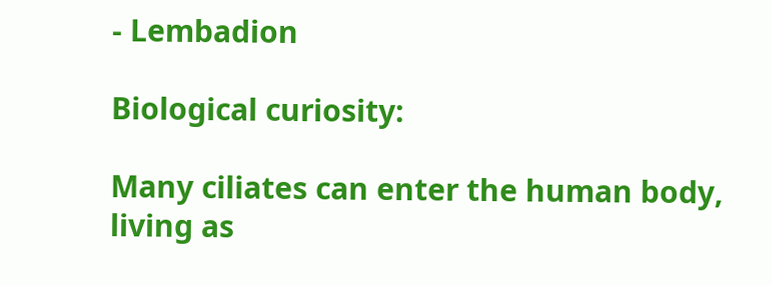- Lembadion

Biological curiosity:

Many ciliates can enter the human body, living as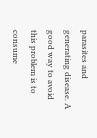parasites and generating disease. A good way to avoid this problem is to consume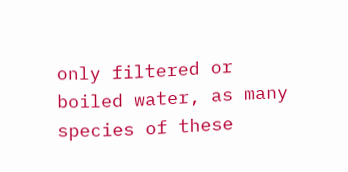only filtered or boiled water, as many species of these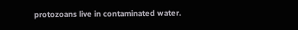protozoans live in contaminated water.